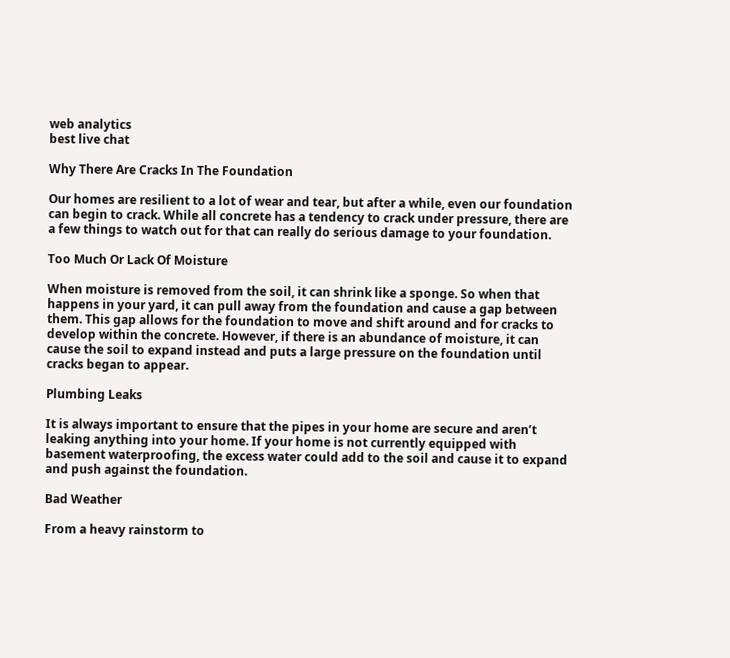web analytics
best live chat

Why There Are Cracks In The Foundation

Our homes are resilient to a lot of wear and tear, but after a while, even our foundation can begin to crack. While all concrete has a tendency to crack under pressure, there are a few things to watch out for that can really do serious damage to your foundation.

Too Much Or Lack Of Moisture

When moisture is removed from the soil, it can shrink like a sponge. So when that happens in your yard, it can pull away from the foundation and cause a gap between them. This gap allows for the foundation to move and shift around and for cracks to develop within the concrete. However, if there is an abundance of moisture, it can cause the soil to expand instead and puts a large pressure on the foundation until cracks began to appear.

Plumbing Leaks

It is always important to ensure that the pipes in your home are secure and aren’t leaking anything into your home. If your home is not currently equipped with basement waterproofing, the excess water could add to the soil and cause it to expand and push against the foundation.

Bad Weather

From a heavy rainstorm to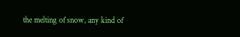the melting of snow, any kind of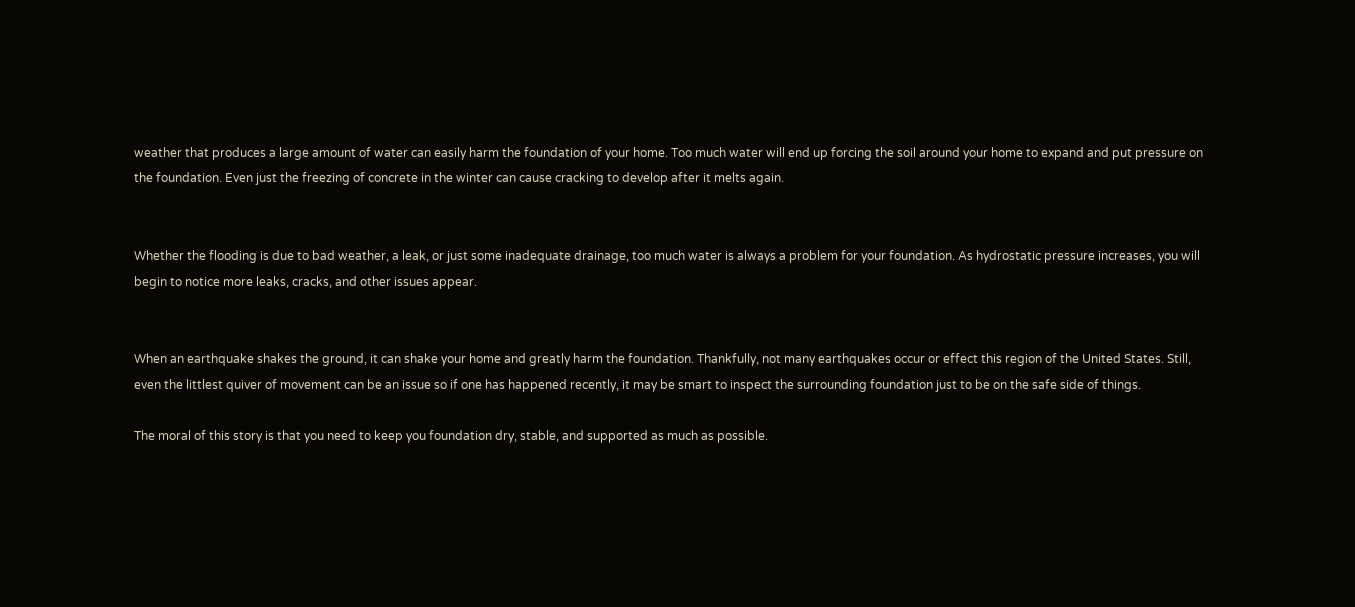weather that produces a large amount of water can easily harm the foundation of your home. Too much water will end up forcing the soil around your home to expand and put pressure on the foundation. Even just the freezing of concrete in the winter can cause cracking to develop after it melts again.


Whether the flooding is due to bad weather, a leak, or just some inadequate drainage, too much water is always a problem for your foundation. As hydrostatic pressure increases, you will begin to notice more leaks, cracks, and other issues appear.


When an earthquake shakes the ground, it can shake your home and greatly harm the foundation. Thankfully, not many earthquakes occur or effect this region of the United States. Still, even the littlest quiver of movement can be an issue so if one has happened recently, it may be smart to inspect the surrounding foundation just to be on the safe side of things.

The moral of this story is that you need to keep you foundation dry, stable, and supported as much as possible.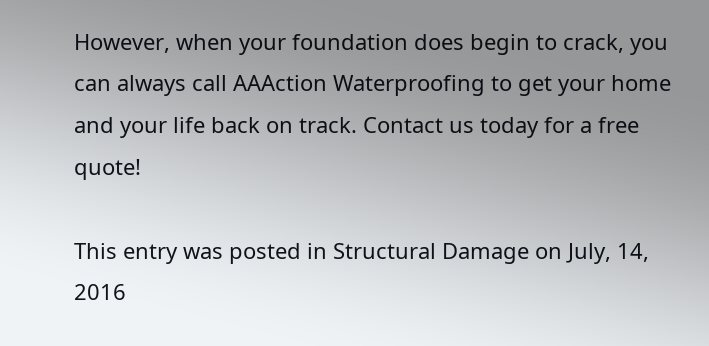However, when your foundation does begin to crack, you can always call AAAction Waterproofing to get your home and your life back on track. Contact us today for a free quote!

This entry was posted in Structural Damage on July, 14, 2016